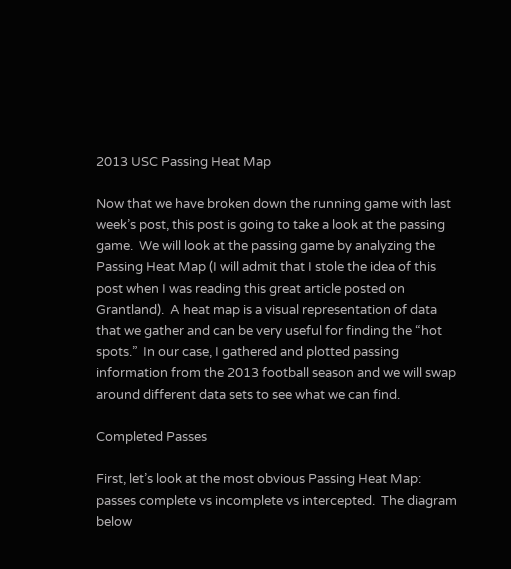2013 USC Passing Heat Map

Now that we have broken down the running game with last week’s post, this post is going to take a look at the passing game.  We will look at the passing game by analyzing the Passing Heat Map (I will admit that I stole the idea of this post when I was reading this great article posted on Grantland).  A heat map is a visual representation of data that we gather and can be very useful for finding the “hot spots.”  In our case, I gathered and plotted passing information from the 2013 football season and we will swap around different data sets to see what we can find.

Completed Passes

First, let’s look at the most obvious Passing Heat Map: passes complete vs incomplete vs intercepted.  The diagram below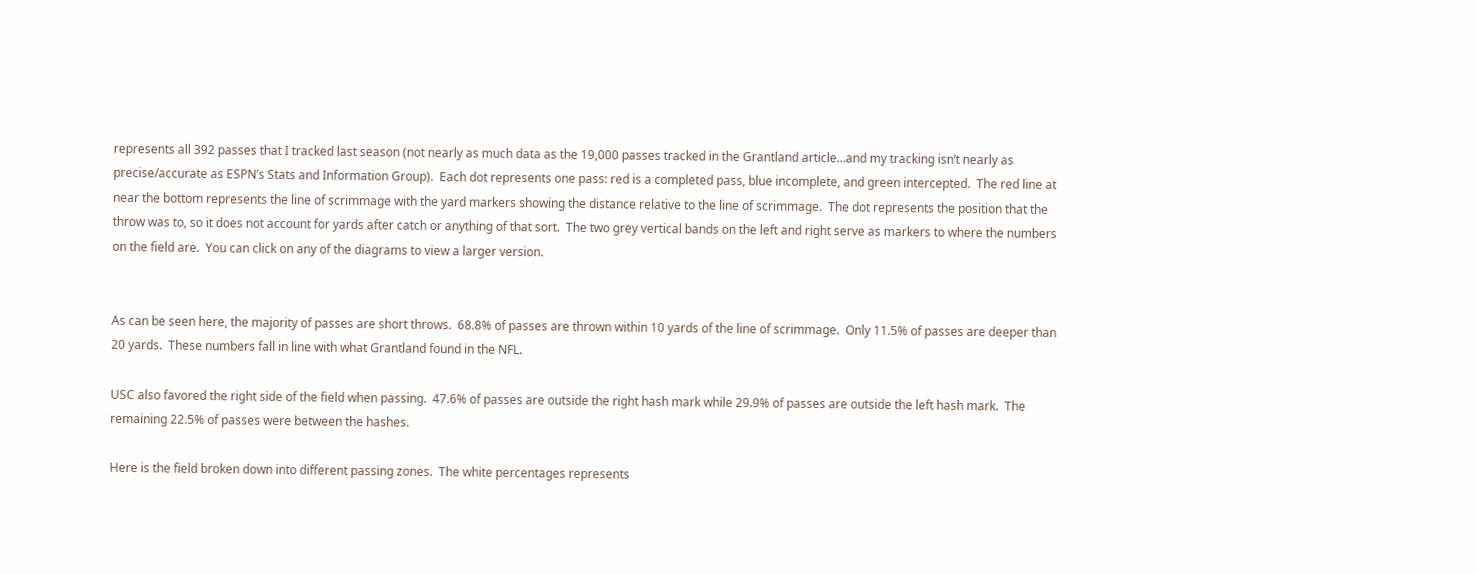represents all 392 passes that I tracked last season (not nearly as much data as the 19,000 passes tracked in the Grantland article…and my tracking isn’t nearly as precise/accurate as ESPN’s Stats and Information Group).  Each dot represents one pass: red is a completed pass, blue incomplete, and green intercepted.  The red line at near the bottom represents the line of scrimmage with the yard markers showing the distance relative to the line of scrimmage.  The dot represents the position that the throw was to, so it does not account for yards after catch or anything of that sort.  The two grey vertical bands on the left and right serve as markers to where the numbers on the field are.  You can click on any of the diagrams to view a larger version.


As can be seen here, the majority of passes are short throws.  68.8% of passes are thrown within 10 yards of the line of scrimmage.  Only 11.5% of passes are deeper than 20 yards.  These numbers fall in line with what Grantland found in the NFL.

USC also favored the right side of the field when passing.  47.6% of passes are outside the right hash mark while 29.9% of passes are outside the left hash mark.  The remaining 22.5% of passes were between the hashes.

Here is the field broken down into different passing zones.  The white percentages represents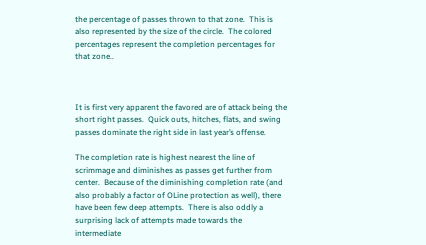the percentage of passes thrown to that zone.  This is also represented by the size of the circle.  The colored percentages represent the completion percentages for that zone..



It is first very apparent the favored are of attack being the short right passes.  Quick outs, hitches, flats, and swing passes dominate the right side in last year’s offense.

The completion rate is highest nearest the line of scrimmage and diminishes as passes get further from center.  Because of the diminishing completion rate (and also probably a factor of OLine protection as well), there have been few deep attempts.  There is also oddly a surprising lack of attempts made towards the intermediate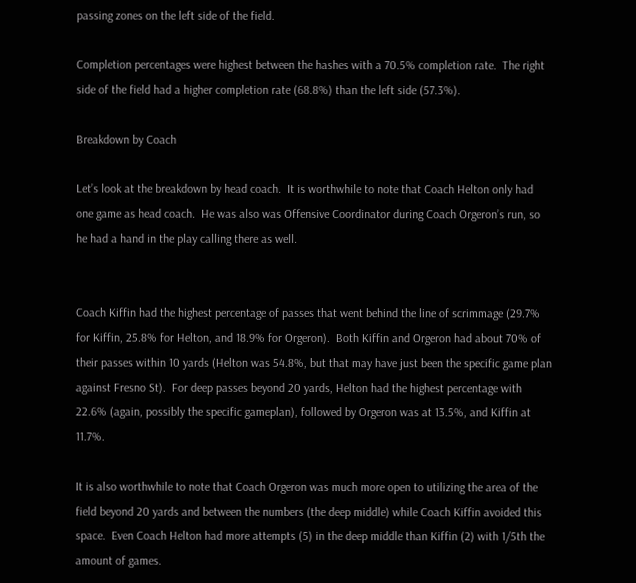passing zones on the left side of the field.

Completion percentages were highest between the hashes with a 70.5% completion rate.  The right side of the field had a higher completion rate (68.8%) than the left side (57.3%).

Breakdown by Coach

Let’s look at the breakdown by head coach.  It is worthwhile to note that Coach Helton only had one game as head coach.  He was also was Offensive Coordinator during Coach Orgeron’s run, so he had a hand in the play calling there as well.


Coach Kiffin had the highest percentage of passes that went behind the line of scrimmage (29.7% for Kiffin, 25.8% for Helton, and 18.9% for Orgeron).  Both Kiffin and Orgeron had about 70% of their passes within 10 yards (Helton was 54.8%, but that may have just been the specific game plan against Fresno St).  For deep passes beyond 20 yards, Helton had the highest percentage with 22.6% (again, possibly the specific gameplan), followed by Orgeron was at 13.5%, and Kiffin at 11.7%.

It is also worthwhile to note that Coach Orgeron was much more open to utilizing the area of the field beyond 20 yards and between the numbers (the deep middle) while Coach Kiffin avoided this space.  Even Coach Helton had more attempts (5) in the deep middle than Kiffin (2) with 1/5th the amount of games.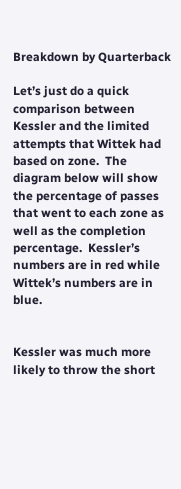Breakdown by Quarterback

Let’s just do a quick comparison between Kessler and the limited attempts that Wittek had based on zone.  The diagram below will show the percentage of passes that went to each zone as well as the completion percentage.  Kessler’s numbers are in red while Wittek’s numbers are in blue.


Kessler was much more likely to throw the short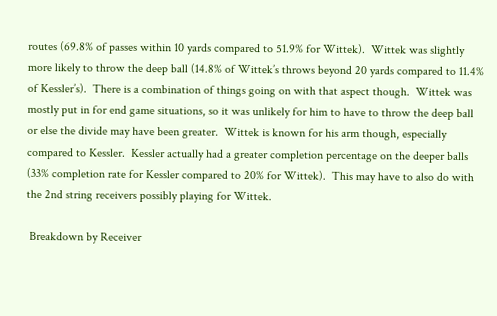routes (69.8% of passes within 10 yards compared to 51.9% for Wittek).  Wittek was slightly more likely to throw the deep ball (14.8% of Wittek’s throws beyond 20 yards compared to 11.4% of Kessler’s).  There is a combination of things going on with that aspect though.  Wittek was mostly put in for end game situations, so it was unlikely for him to have to throw the deep ball or else the divide may have been greater.  Wittek is known for his arm though, especially compared to Kessler.  Kessler actually had a greater completion percentage on the deeper balls (33% completion rate for Kessler compared to 20% for Wittek).  This may have to also do with the 2nd string receivers possibly playing for Wittek.

 Breakdown by Receiver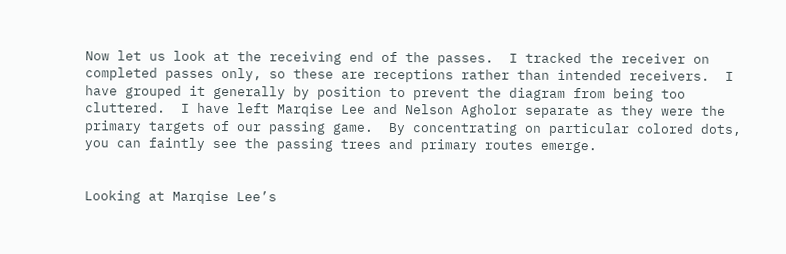Now let us look at the receiving end of the passes.  I tracked the receiver on completed passes only, so these are receptions rather than intended receivers.  I have grouped it generally by position to prevent the diagram from being too cluttered.  I have left Marqise Lee and Nelson Agholor separate as they were the primary targets of our passing game.  By concentrating on particular colored dots, you can faintly see the passing trees and primary routes emerge.


Looking at Marqise Lee’s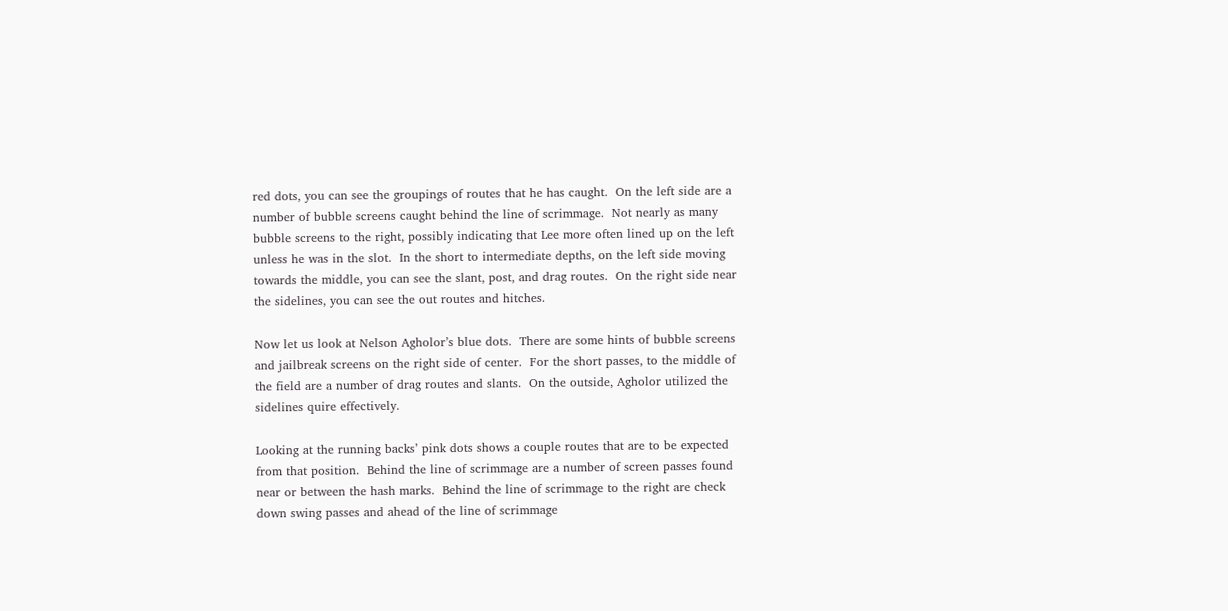red dots, you can see the groupings of routes that he has caught.  On the left side are a number of bubble screens caught behind the line of scrimmage.  Not nearly as many bubble screens to the right, possibly indicating that Lee more often lined up on the left unless he was in the slot.  In the short to intermediate depths, on the left side moving towards the middle, you can see the slant, post, and drag routes.  On the right side near the sidelines, you can see the out routes and hitches.

Now let us look at Nelson Agholor’s blue dots.  There are some hints of bubble screens and jailbreak screens on the right side of center.  For the short passes, to the middle of the field are a number of drag routes and slants.  On the outside, Agholor utilized the sidelines quire effectively.

Looking at the running backs’ pink dots shows a couple routes that are to be expected from that position.  Behind the line of scrimmage are a number of screen passes found near or between the hash marks.  Behind the line of scrimmage to the right are check down swing passes and ahead of the line of scrimmage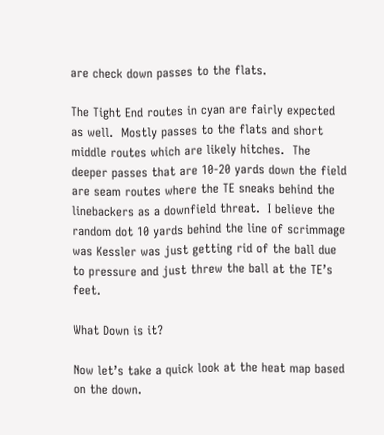are check down passes to the flats.

The Tight End routes in cyan are fairly expected as well.  Mostly passes to the flats and short middle routes which are likely hitches.  The deeper passes that are 10-20 yards down the field are seam routes where the TE sneaks behind the linebackers as a downfield threat.  I believe the random dot 10 yards behind the line of scrimmage was Kessler was just getting rid of the ball due to pressure and just threw the ball at the TE’s feet.

What Down is it?

Now let’s take a quick look at the heat map based on the down.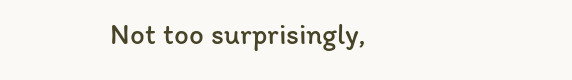Not too surprisingly,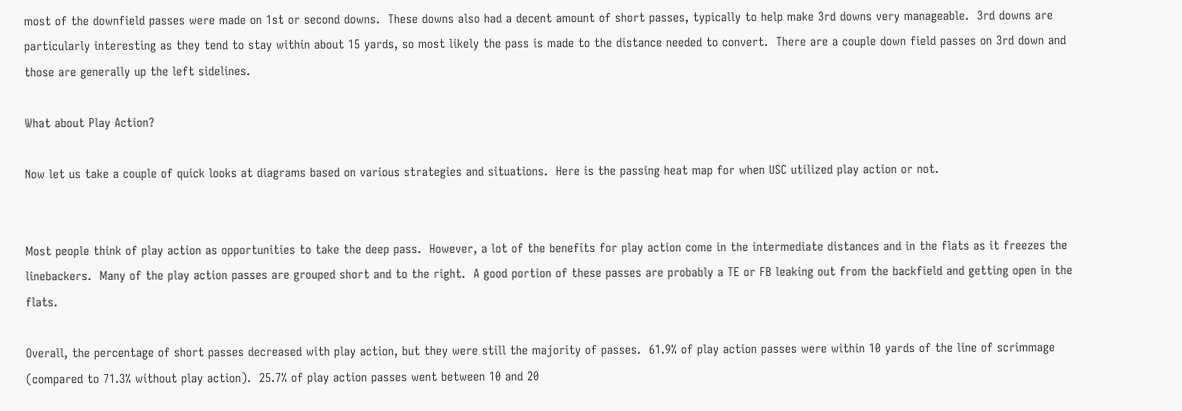most of the downfield passes were made on 1st or second downs.  These downs also had a decent amount of short passes, typically to help make 3rd downs very manageable.  3rd downs are particularly interesting as they tend to stay within about 15 yards, so most likely the pass is made to the distance needed to convert.  There are a couple down field passes on 3rd down and those are generally up the left sidelines.

What about Play Action?

Now let us take a couple of quick looks at diagrams based on various strategies and situations.  Here is the passing heat map for when USC utilized play action or not.


Most people think of play action as opportunities to take the deep pass.  However, a lot of the benefits for play action come in the intermediate distances and in the flats as it freezes the linebackers.  Many of the play action passes are grouped short and to the right.  A good portion of these passes are probably a TE or FB leaking out from the backfield and getting open in the flats.

Overall, the percentage of short passes decreased with play action, but they were still the majority of passes.  61.9% of play action passes were within 10 yards of the line of scrimmage (compared to 71.3% without play action).  25.7% of play action passes went between 10 and 20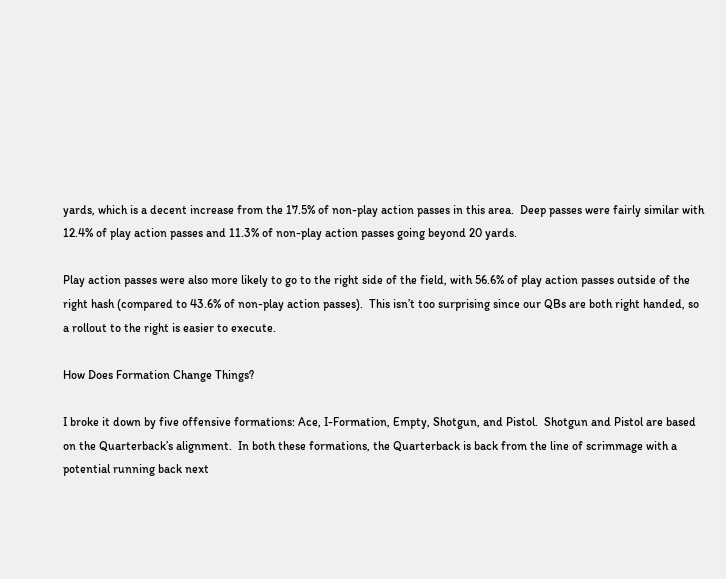yards, which is a decent increase from the 17.5% of non-play action passes in this area.  Deep passes were fairly similar with 12.4% of play action passes and 11.3% of non-play action passes going beyond 20 yards.

Play action passes were also more likely to go to the right side of the field, with 56.6% of play action passes outside of the right hash (compared to 43.6% of non-play action passes).  This isn’t too surprising since our QBs are both right handed, so a rollout to the right is easier to execute.

How Does Formation Change Things?

I broke it down by five offensive formations: Ace, I-Formation, Empty, Shotgun, and Pistol.  Shotgun and Pistol are based on the Quarterback’s alignment.  In both these formations, the Quarterback is back from the line of scrimmage with a potential running back next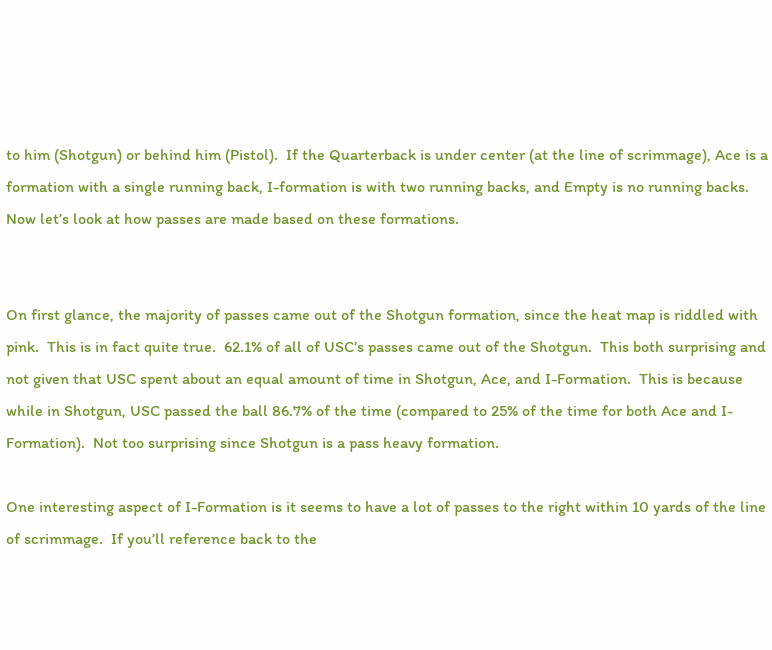to him (Shotgun) or behind him (Pistol).  If the Quarterback is under center (at the line of scrimmage), Ace is a formation with a single running back, I-formation is with two running backs, and Empty is no running backs.  Now let’s look at how passes are made based on these formations.


On first glance, the majority of passes came out of the Shotgun formation, since the heat map is riddled with pink.  This is in fact quite true.  62.1% of all of USC’s passes came out of the Shotgun.  This both surprising and not given that USC spent about an equal amount of time in Shotgun, Ace, and I-Formation.  This is because while in Shotgun, USC passed the ball 86.7% of the time (compared to 25% of the time for both Ace and I-Formation).  Not too surprising since Shotgun is a pass heavy formation.

One interesting aspect of I-Formation is it seems to have a lot of passes to the right within 10 yards of the line of scrimmage.  If you’ll reference back to the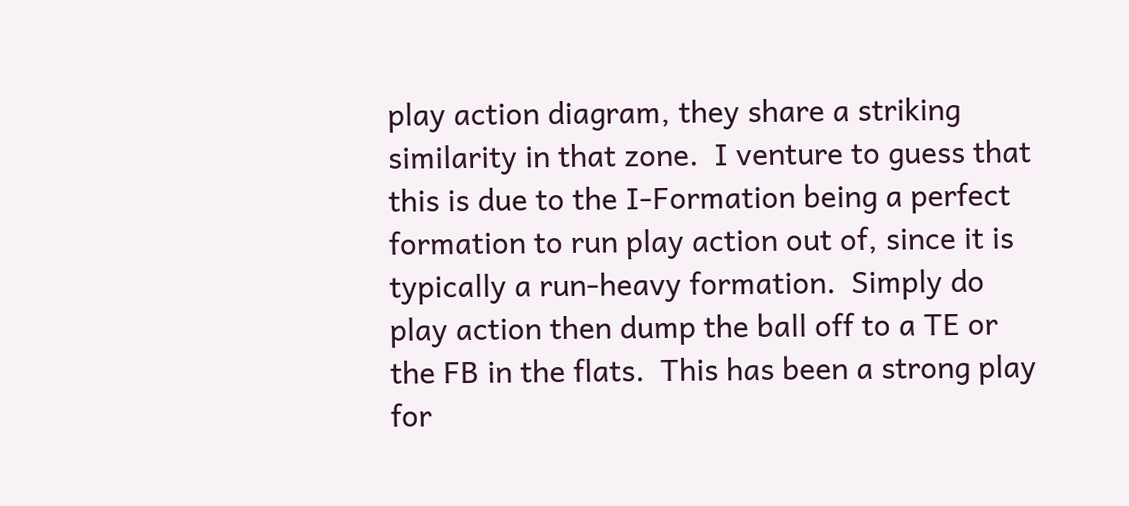play action diagram, they share a striking similarity in that zone.  I venture to guess that this is due to the I-Formation being a perfect formation to run play action out of, since it is typically a run-heavy formation.  Simply do play action then dump the ball off to a TE or the FB in the flats.  This has been a strong play for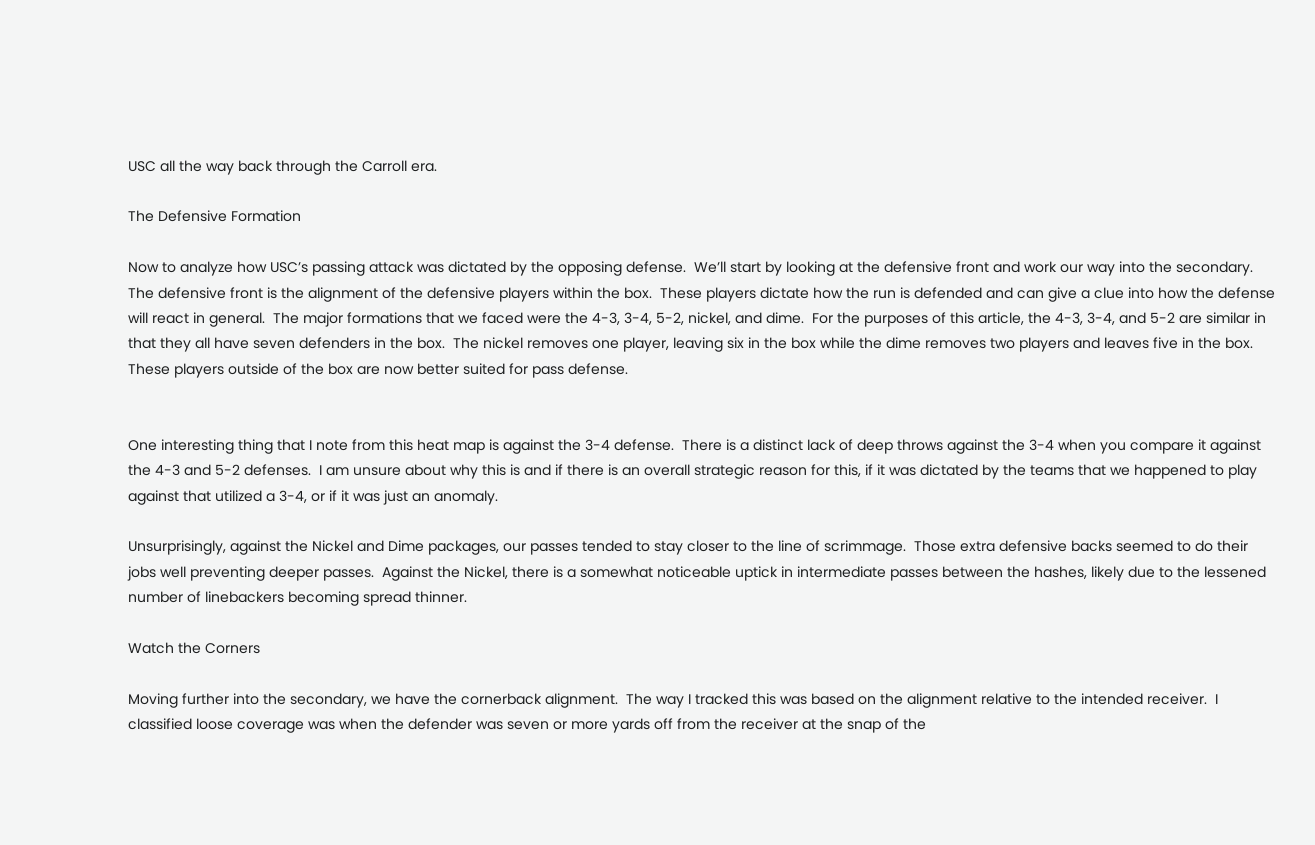USC all the way back through the Carroll era.

The Defensive Formation

Now to analyze how USC’s passing attack was dictated by the opposing defense.  We’ll start by looking at the defensive front and work our way into the secondary.  The defensive front is the alignment of the defensive players within the box.  These players dictate how the run is defended and can give a clue into how the defense will react in general.  The major formations that we faced were the 4-3, 3-4, 5-2, nickel, and dime.  For the purposes of this article, the 4-3, 3-4, and 5-2 are similar in that they all have seven defenders in the box.  The nickel removes one player, leaving six in the box while the dime removes two players and leaves five in the box.  These players outside of the box are now better suited for pass defense.


One interesting thing that I note from this heat map is against the 3-4 defense.  There is a distinct lack of deep throws against the 3-4 when you compare it against the 4-3 and 5-2 defenses.  I am unsure about why this is and if there is an overall strategic reason for this, if it was dictated by the teams that we happened to play against that utilized a 3-4, or if it was just an anomaly.

Unsurprisingly, against the Nickel and Dime packages, our passes tended to stay closer to the line of scrimmage.  Those extra defensive backs seemed to do their jobs well preventing deeper passes.  Against the Nickel, there is a somewhat noticeable uptick in intermediate passes between the hashes, likely due to the lessened number of linebackers becoming spread thinner.

Watch the Corners

Moving further into the secondary, we have the cornerback alignment.  The way I tracked this was based on the alignment relative to the intended receiver.  I classified loose coverage was when the defender was seven or more yards off from the receiver at the snap of the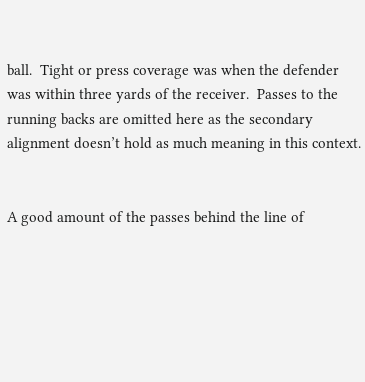ball.  Tight or press coverage was when the defender was within three yards of the receiver.  Passes to the running backs are omitted here as the secondary alignment doesn’t hold as much meaning in this context.


A good amount of the passes behind the line of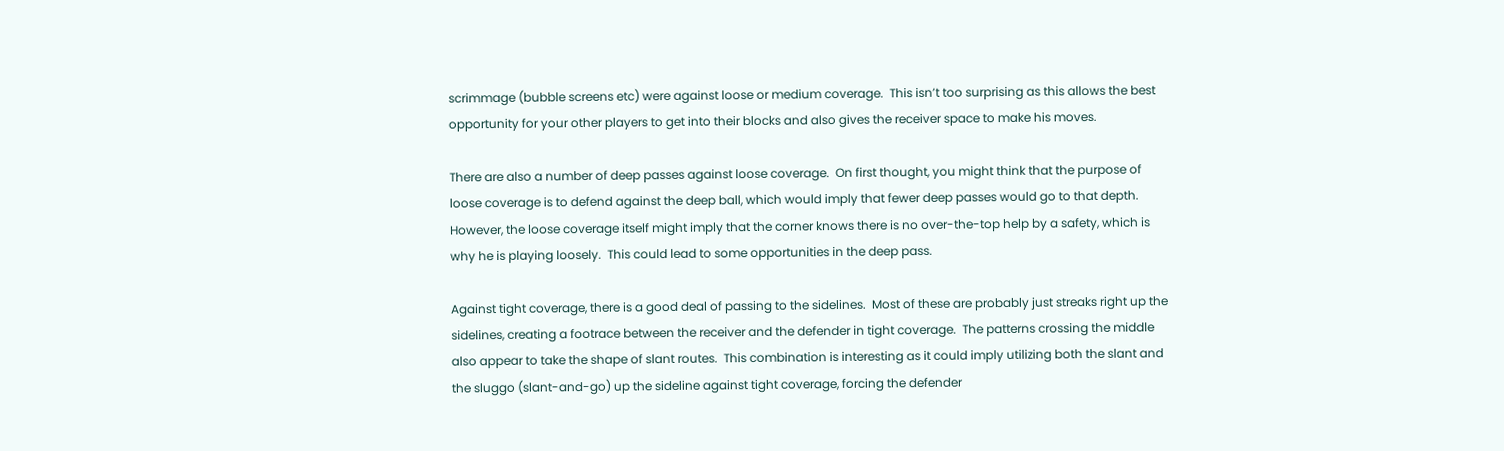scrimmage (bubble screens etc) were against loose or medium coverage.  This isn’t too surprising as this allows the best opportunity for your other players to get into their blocks and also gives the receiver space to make his moves.

There are also a number of deep passes against loose coverage.  On first thought, you might think that the purpose of loose coverage is to defend against the deep ball, which would imply that fewer deep passes would go to that depth.  However, the loose coverage itself might imply that the corner knows there is no over-the-top help by a safety, which is why he is playing loosely.  This could lead to some opportunities in the deep pass.

Against tight coverage, there is a good deal of passing to the sidelines.  Most of these are probably just streaks right up the sidelines, creating a footrace between the receiver and the defender in tight coverage.  The patterns crossing the middle also appear to take the shape of slant routes.  This combination is interesting as it could imply utilizing both the slant and the sluggo (slant-and-go) up the sideline against tight coverage, forcing the defender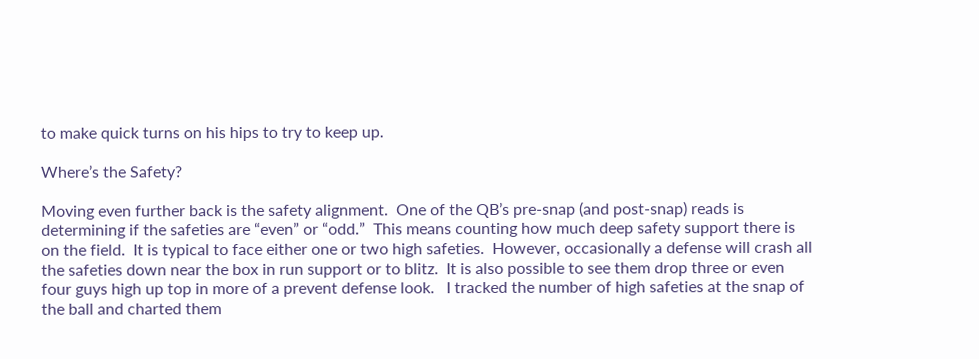to make quick turns on his hips to try to keep up.

Where’s the Safety?

Moving even further back is the safety alignment.  One of the QB’s pre-snap (and post-snap) reads is determining if the safeties are “even” or “odd.”  This means counting how much deep safety support there is on the field.  It is typical to face either one or two high safeties.  However, occasionally a defense will crash all the safeties down near the box in run support or to blitz.  It is also possible to see them drop three or even four guys high up top in more of a prevent defense look.   I tracked the number of high safeties at the snap of the ball and charted them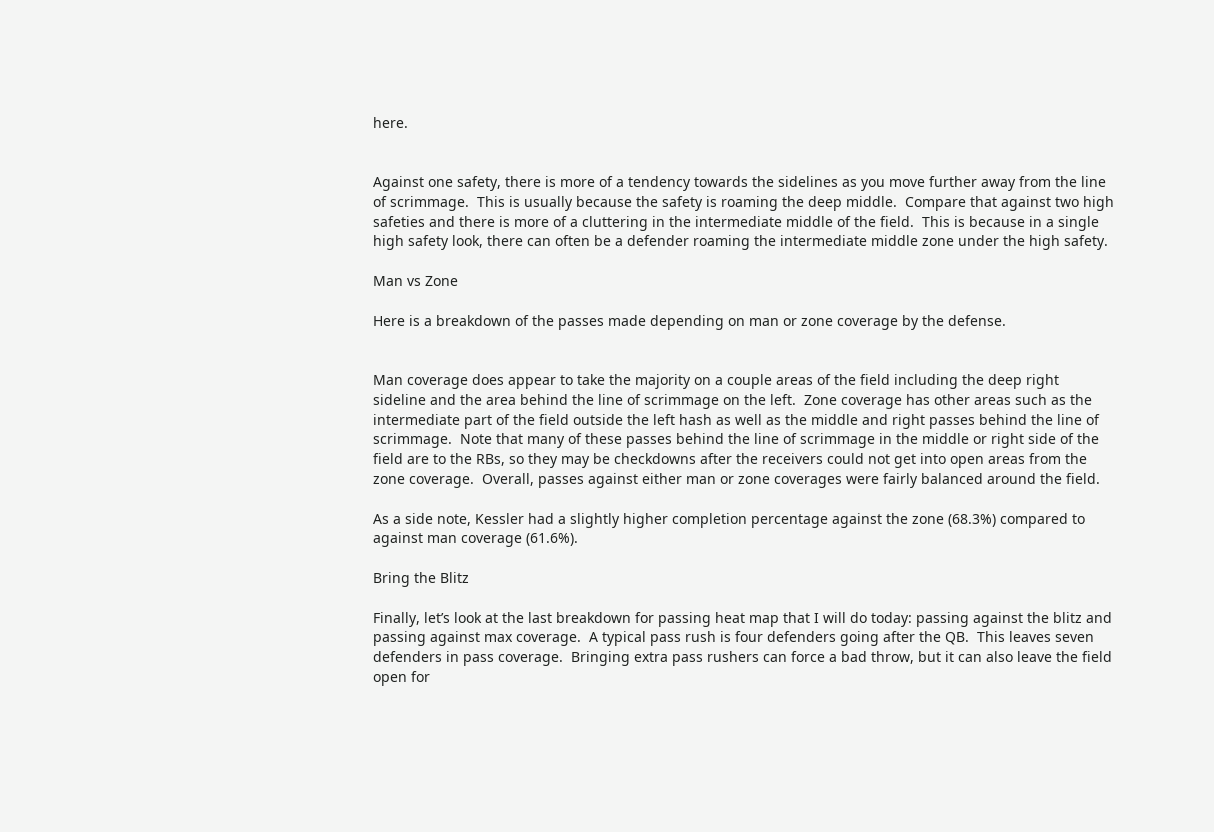here.


Against one safety, there is more of a tendency towards the sidelines as you move further away from the line of scrimmage.  This is usually because the safety is roaming the deep middle.  Compare that against two high safeties and there is more of a cluttering in the intermediate middle of the field.  This is because in a single high safety look, there can often be a defender roaming the intermediate middle zone under the high safety.

Man vs Zone

Here is a breakdown of the passes made depending on man or zone coverage by the defense.


Man coverage does appear to take the majority on a couple areas of the field including the deep right sideline and the area behind the line of scrimmage on the left.  Zone coverage has other areas such as the intermediate part of the field outside the left hash as well as the middle and right passes behind the line of scrimmage.  Note that many of these passes behind the line of scrimmage in the middle or right side of the field are to the RBs, so they may be checkdowns after the receivers could not get into open areas from the zone coverage.  Overall, passes against either man or zone coverages were fairly balanced around the field.

As a side note, Kessler had a slightly higher completion percentage against the zone (68.3%) compared to against man coverage (61.6%).

Bring the Blitz

Finally, let’s look at the last breakdown for passing heat map that I will do today: passing against the blitz and passing against max coverage.  A typical pass rush is four defenders going after the QB.  This leaves seven defenders in pass coverage.  Bringing extra pass rushers can force a bad throw, but it can also leave the field open for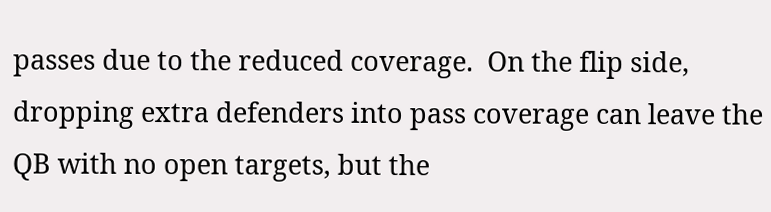passes due to the reduced coverage.  On the flip side, dropping extra defenders into pass coverage can leave the QB with no open targets, but the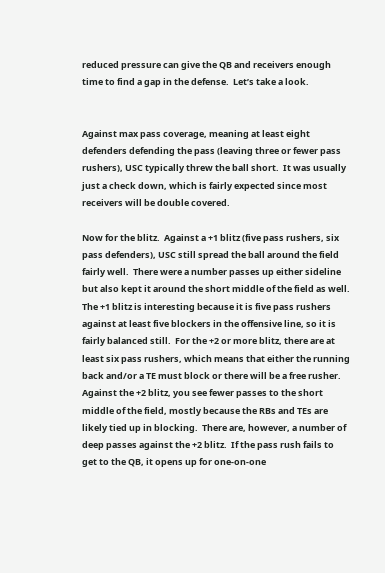reduced pressure can give the QB and receivers enough time to find a gap in the defense.  Let’s take a look.


Against max pass coverage, meaning at least eight defenders defending the pass (leaving three or fewer pass rushers), USC typically threw the ball short.  It was usually just a check down, which is fairly expected since most receivers will be double covered.

Now for the blitz.  Against a +1 blitz (five pass rushers, six pass defenders), USC still spread the ball around the field fairly well.  There were a number passes up either sideline but also kept it around the short middle of the field as well.  The +1 blitz is interesting because it is five pass rushers against at least five blockers in the offensive line, so it is fairly balanced still.  For the +2 or more blitz, there are at least six pass rushers, which means that either the running back and/or a TE must block or there will be a free rusher.  Against the +2 blitz, you see fewer passes to the short middle of the field, mostly because the RBs and TEs are likely tied up in blocking.  There are, however, a number of deep passes against the +2 blitz.  If the pass rush fails to get to the QB, it opens up for one-on-one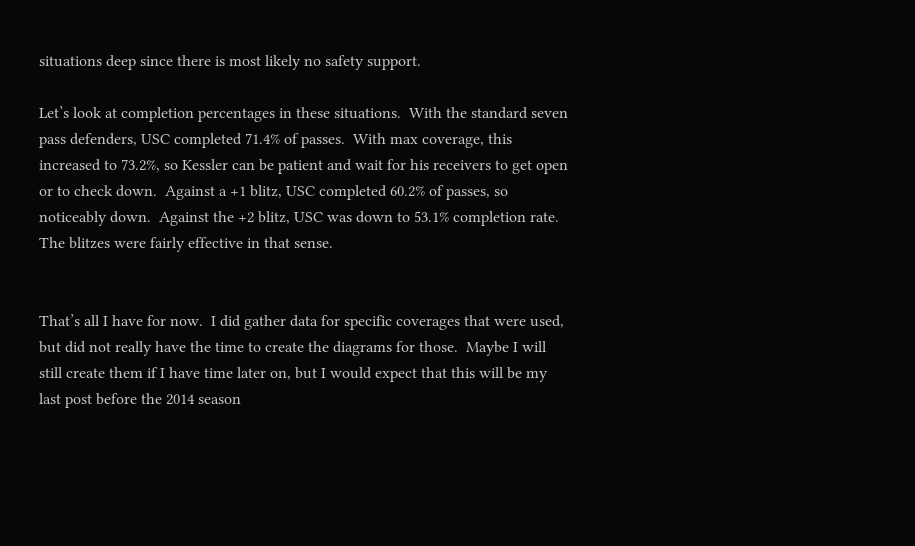situations deep since there is most likely no safety support.

Let’s look at completion percentages in these situations.  With the standard seven pass defenders, USC completed 71.4% of passes.  With max coverage, this increased to 73.2%, so Kessler can be patient and wait for his receivers to get open or to check down.  Against a +1 blitz, USC completed 60.2% of passes, so noticeably down.  Against the +2 blitz, USC was down to 53.1% completion rate.  The blitzes were fairly effective in that sense.


That’s all I have for now.  I did gather data for specific coverages that were used, but did not really have the time to create the diagrams for those.  Maybe I will still create them if I have time later on, but I would expect that this will be my last post before the 2014 season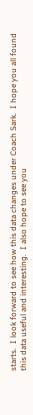starts.  I look forward to see how this data changes under Coach Sark.  I hope you all found this data useful and interesting.  I also hope to see you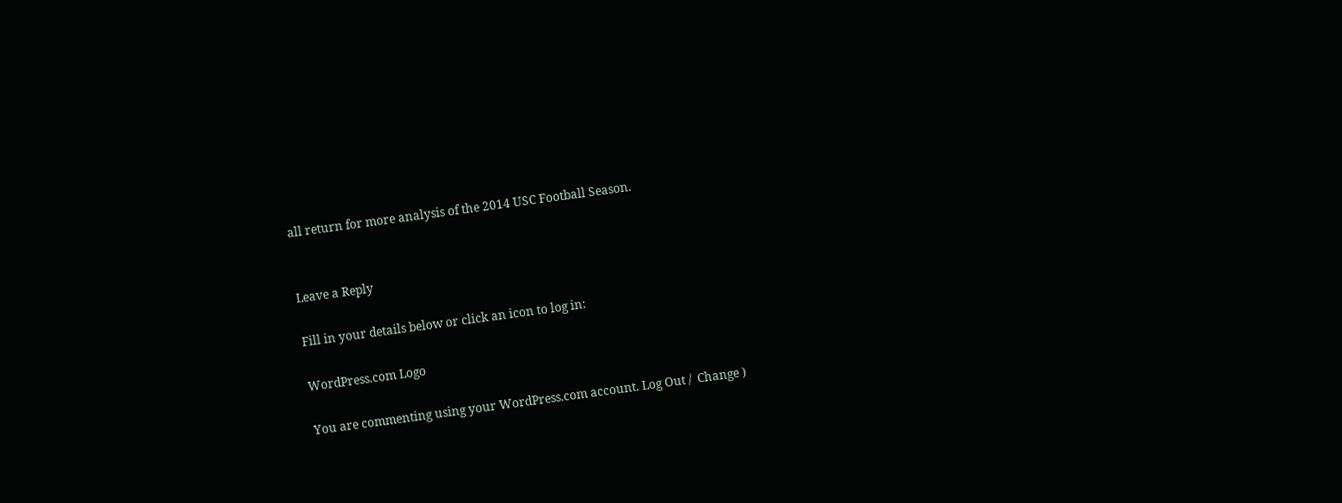all return for more analysis of the 2014 USC Football Season.


Leave a Reply

Fill in your details below or click an icon to log in:

WordPress.com Logo

You are commenting using your WordPress.com account. Log Out /  Change )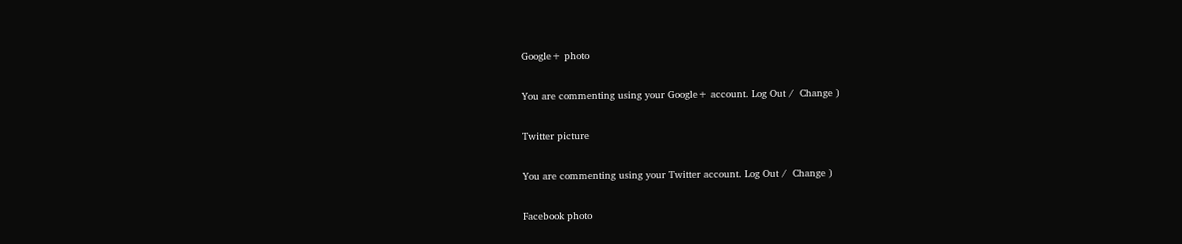Google+ photo

You are commenting using your Google+ account. Log Out /  Change )

Twitter picture

You are commenting using your Twitter account. Log Out /  Change )

Facebook photo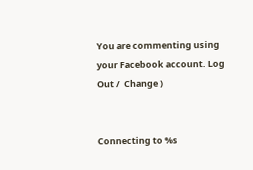You are commenting using your Facebook account. Log Out /  Change )


Connecting to %s